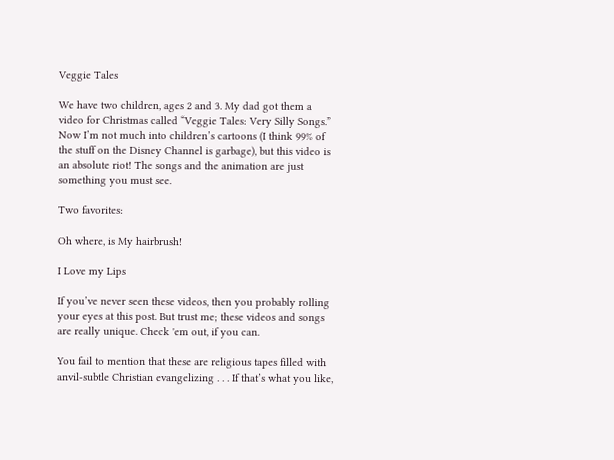Veggie Tales

We have two children, ages 2 and 3. My dad got them a video for Christmas called “Veggie Tales: Very Silly Songs.” Now I’m not much into children’s cartoons (I think 99% of the stuff on the Disney Channel is garbage), but this video is an absolute riot! The songs and the animation are just something you must see.

Two favorites:

Oh where, is My hairbrush!

I Love my Lips

If you’ve never seen these videos, then you probably rolling your eyes at this post. But trust me; these videos and songs are really unique. Check 'em out, if you can.

You fail to mention that these are religious tapes filled with anvil-subtle Christian evangelizing . . . If that’s what you like,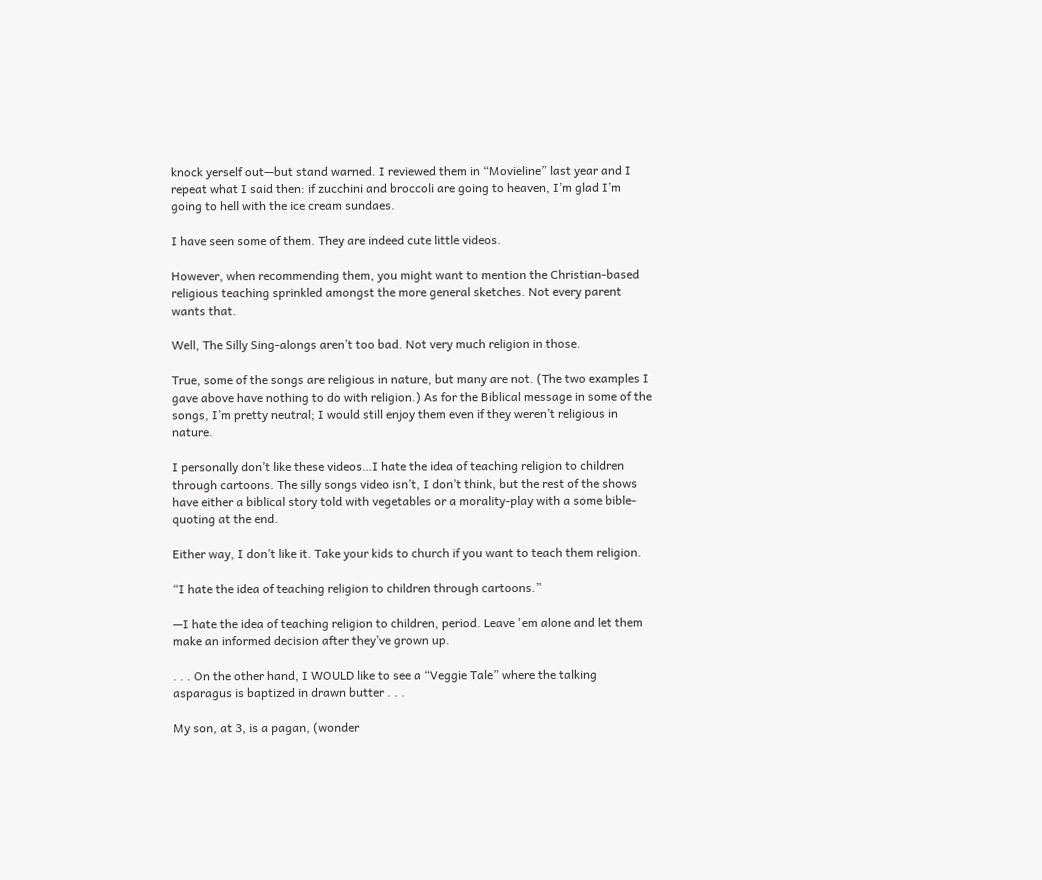knock yerself out—but stand warned. I reviewed them in “Movieline” last year and I repeat what I said then: if zucchini and broccoli are going to heaven, I’m glad I’m going to hell with the ice cream sundaes.

I have seen some of them. They are indeed cute little videos.

However, when recommending them, you might want to mention the Christian-based religious teaching sprinkled amongst the more general sketches. Not every parent wants that.

Well, The Silly Sing-alongs aren’t too bad. Not very much religion in those.

True, some of the songs are religious in nature, but many are not. (The two examples I gave above have nothing to do with religion.) As for the Biblical message in some of the songs, I’m pretty neutral; I would still enjoy them even if they weren’t religious in nature.

I personally don’t like these videos…I hate the idea of teaching religion to children through cartoons. The silly songs video isn’t, I don’t think, but the rest of the shows have either a biblical story told with vegetables or a morality-play with a some bible-quoting at the end.

Either way, I don’t like it. Take your kids to church if you want to teach them religion.

“I hate the idea of teaching religion to children through cartoons.”

—I hate the idea of teaching religion to children, period. Leave 'em alone and let them make an informed decision after they’ve grown up.

. . . On the other hand, I WOULD like to see a “Veggie Tale” where the talking asparagus is baptized in drawn butter . . .

My son, at 3, is a pagan, (wonder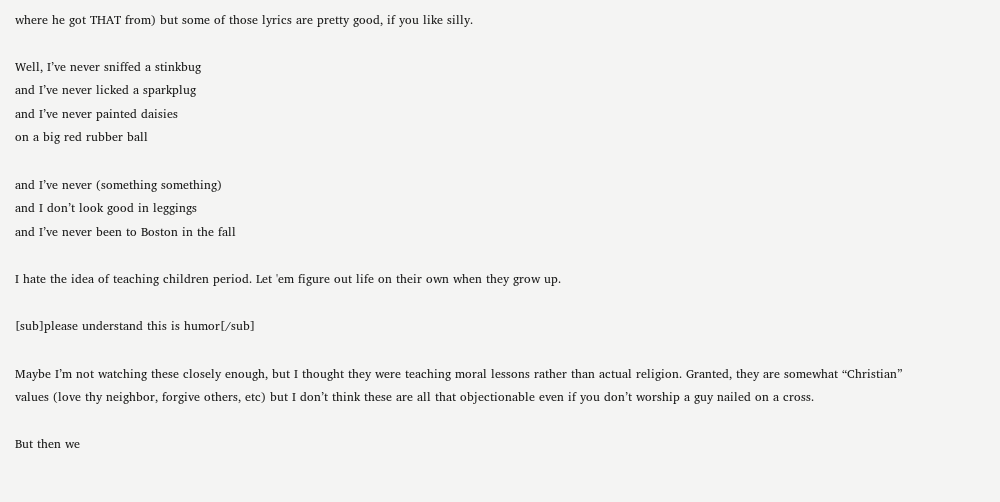where he got THAT from) but some of those lyrics are pretty good, if you like silly.

Well, I’ve never sniffed a stinkbug
and I’ve never licked a sparkplug
and I’ve never painted daisies
on a big red rubber ball

and I’ve never (something something)
and I don’t look good in leggings
and I’ve never been to Boston in the fall

I hate the idea of teaching children period. Let 'em figure out life on their own when they grow up.

[sub]please understand this is humor[/sub]

Maybe I’m not watching these closely enough, but I thought they were teaching moral lessons rather than actual religion. Granted, they are somewhat “Christian” values (love thy neighbor, forgive others, etc) but I don’t think these are all that objectionable even if you don’t worship a guy nailed on a cross.

But then we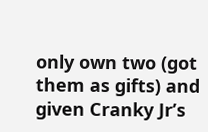only own two (got them as gifts) and given Cranky Jr’s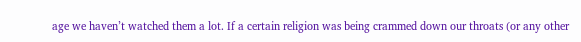age we haven’t watched them a lot. If a certain religion was being crammed down our throats (or any other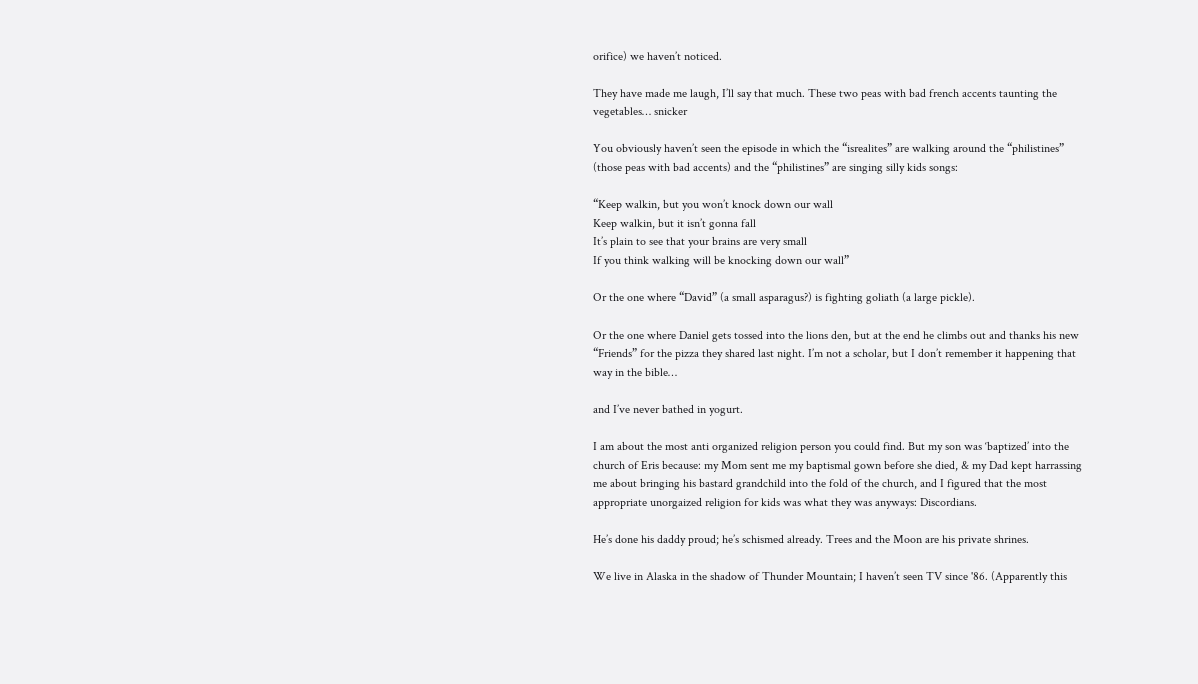orifice) we haven’t noticed.

They have made me laugh, I’ll say that much. These two peas with bad french accents taunting the vegetables… snicker

You obviously haven’t seen the episode in which the “isrealites” are walking around the “philistines” (those peas with bad accents) and the “philistines” are singing silly kids songs:

“Keep walkin, but you won’t knock down our wall
Keep walkin, but it isn’t gonna fall
It’s plain to see that your brains are very small
If you think walking will be knocking down our wall”

Or the one where “David” (a small asparagus?) is fighting goliath (a large pickle).

Or the one where Daniel gets tossed into the lions den, but at the end he climbs out and thanks his new “Friends” for the pizza they shared last night. I’m not a scholar, but I don’t remember it happening that way in the bible…

and I’ve never bathed in yogurt.

I am about the most anti organized religion person you could find. But my son was ‘baptized’ into the church of Eris because: my Mom sent me my baptismal gown before she died, & my Dad kept harrassing me about bringing his bastard grandchild into the fold of the church, and I figured that the most appropriate unorgaized religion for kids was what they was anyways: Discordians.

He’s done his daddy proud; he’s schismed already. Trees and the Moon are his private shrines.

We live in Alaska in the shadow of Thunder Mountain; I haven’t seen TV since '86. (Apparently this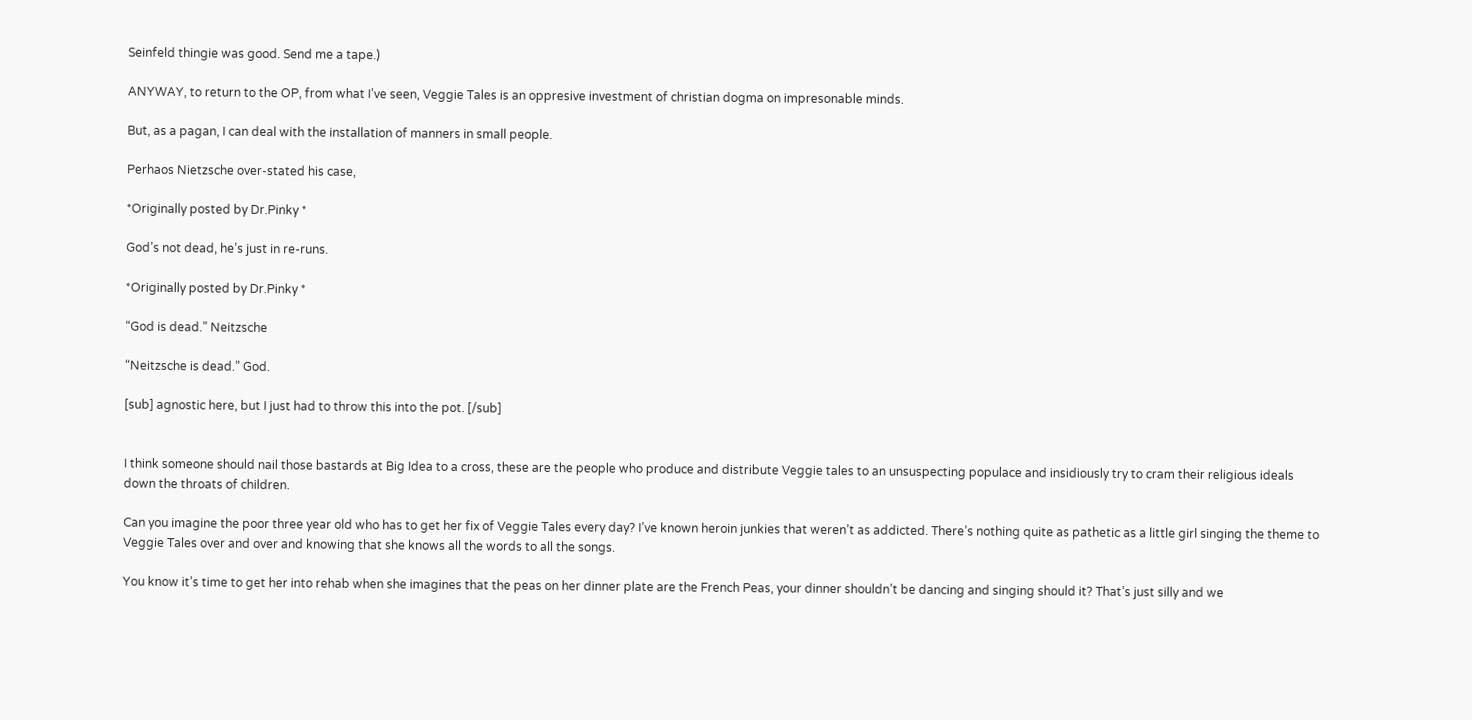Seinfeld thingie was good. Send me a tape.)

ANYWAY, to return to the OP, from what I’ve seen, Veggie Tales is an oppresive investment of christian dogma on impresonable minds.

But, as a pagan, I can deal with the installation of manners in small people.

Perhaos Nietzsche over-stated his case,

*Originally posted by Dr.Pinky *

God’s not dead, he’s just in re-runs.

*Originally posted by Dr.Pinky *

“God is dead.” Neitzsche

“Neitzsche is dead.” God.

[sub] agnostic here, but I just had to throw this into the pot. [/sub]


I think someone should nail those bastards at Big Idea to a cross, these are the people who produce and distribute Veggie tales to an unsuspecting populace and insidiously try to cram their religious ideals down the throats of children.

Can you imagine the poor three year old who has to get her fix of Veggie Tales every day? I’ve known heroin junkies that weren’t as addicted. There’s nothing quite as pathetic as a little girl singing the theme to Veggie Tales over and over and knowing that she knows all the words to all the songs.

You know it’s time to get her into rehab when she imagines that the peas on her dinner plate are the French Peas, your dinner shouldn’t be dancing and singing should it? That’s just silly and we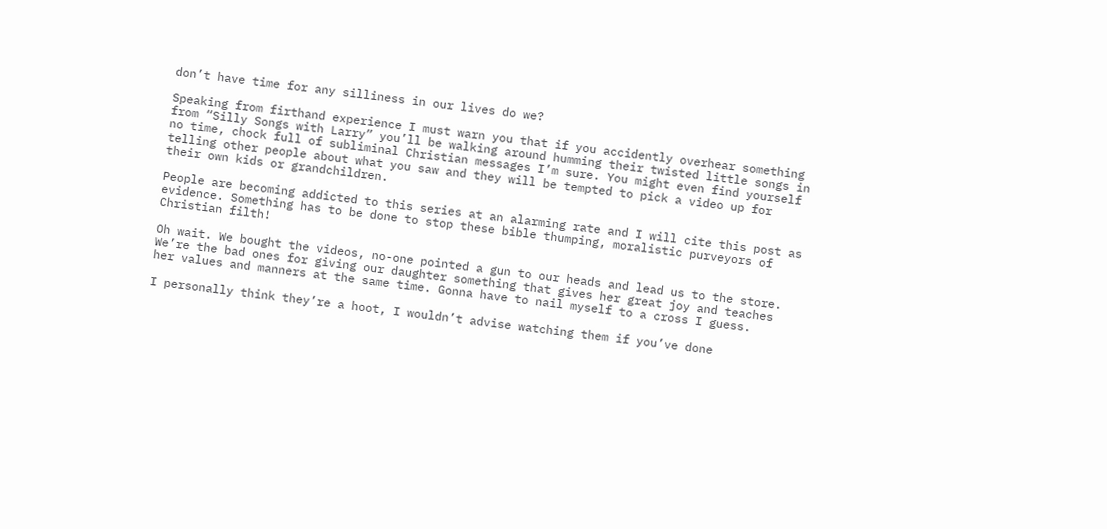don’t have time for any silliness in our lives do we?

Speaking from firthand experience I must warn you that if you accidently overhear something from “Silly Songs with Larry” you’ll be walking around humming their twisted little songs in no time, chock full of subliminal Christian messages I’m sure. You might even find yourself telling other people about what you saw and they will be tempted to pick a video up for their own kids or grandchildren.

People are becoming addicted to this series at an alarming rate and I will cite this post as evidence. Something has to be done to stop these bible thumping, moralistic purveyors of Christian filth!

Oh wait. We bought the videos, no-one pointed a gun to our heads and lead us to the store. We’re the bad ones for giving our daughter something that gives her great joy and teaches her values and manners at the same time. Gonna have to nail myself to a cross I guess.

I personally think they’re a hoot, I wouldn’t advise watching them if you’ve done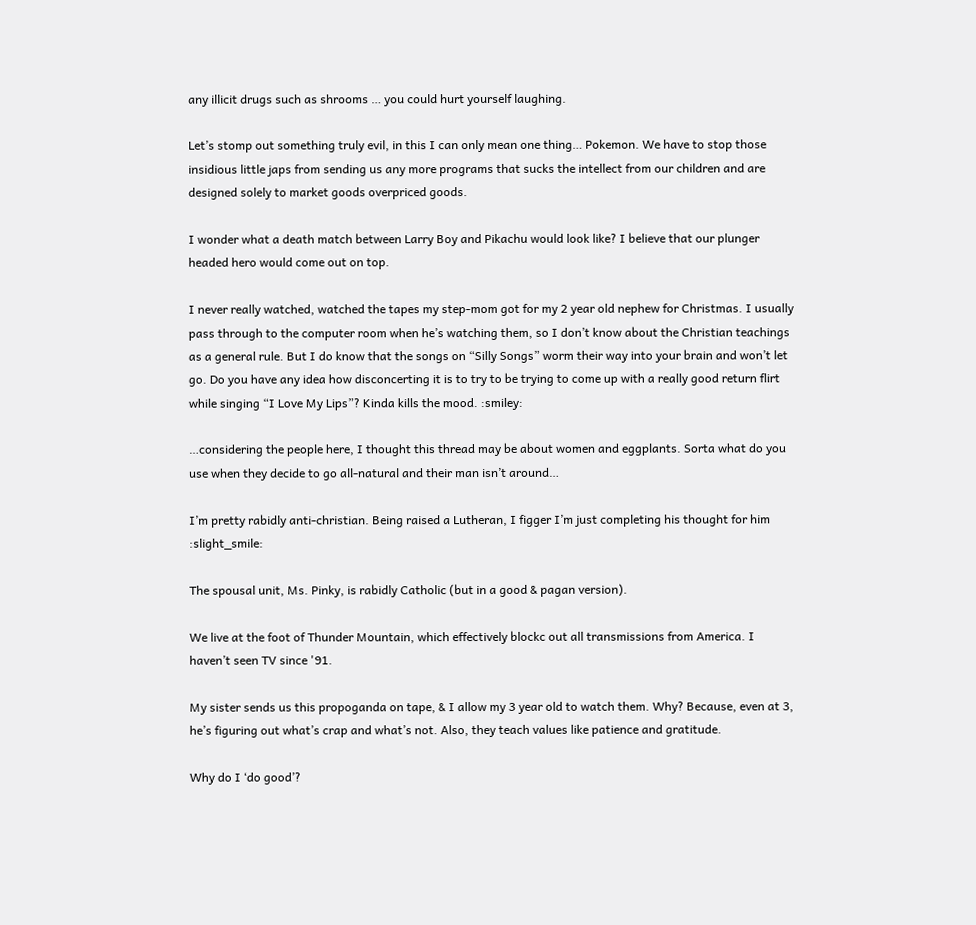any illicit drugs such as shrooms … you could hurt yourself laughing.

Let’s stomp out something truly evil, in this I can only mean one thing… Pokemon. We have to stop those insidious little japs from sending us any more programs that sucks the intellect from our children and are designed solely to market goods overpriced goods.

I wonder what a death match between Larry Boy and Pikachu would look like? I believe that our plunger headed hero would come out on top.

I never really watched, watched the tapes my step-mom got for my 2 year old nephew for Christmas. I usually pass through to the computer room when he’s watching them, so I don’t know about the Christian teachings as a general rule. But I do know that the songs on “Silly Songs” worm their way into your brain and won’t let go. Do you have any idea how disconcerting it is to try to be trying to come up with a really good return flirt while singing “I Love My Lips”? Kinda kills the mood. :smiley:

…considering the people here, I thought this thread may be about women and eggplants. Sorta what do you use when they decide to go all-natural and their man isn’t around…

I’m pretty rabidly anti-christian. Being raised a Lutheran, I figger I’m just completing his thought for him :slight_smile:

The spousal unit, Ms. Pinky, is rabidly Catholic (but in a good & pagan version).

We live at the foot of Thunder Mountain, which effectively blockc out all transmissions from America. I haven’t seen TV since '91.

My sister sends us this propoganda on tape, & I allow my 3 year old to watch them. Why? Because, even at 3, he’s figuring out what’s crap and what’s not. Also, they teach values like patience and gratitude.

Why do I ‘do good’?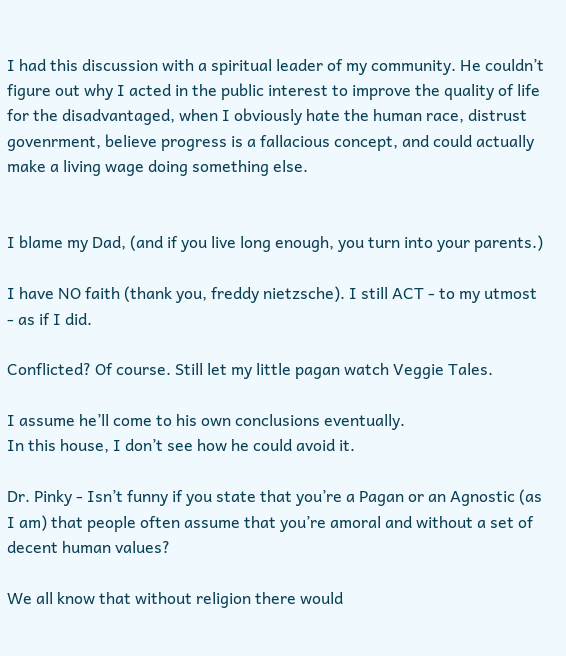I had this discussion with a spiritual leader of my community. He couldn’t figure out why I acted in the public interest to improve the quality of life for the disadvantaged, when I obviously hate the human race, distrust govenrment, believe progress is a fallacious concept, and could actually make a living wage doing something else.


I blame my Dad, (and if you live long enough, you turn into your parents.)

I have NO faith (thank you, freddy nietzsche). I still ACT - to my utmost - as if I did.

Conflicted? Of course. Still let my little pagan watch Veggie Tales.

I assume he’ll come to his own conclusions eventually.
In this house, I don’t see how he could avoid it.

Dr. Pinky - Isn’t funny if you state that you’re a Pagan or an Agnostic (as I am) that people often assume that you’re amoral and without a set of decent human values?

We all know that without religion there would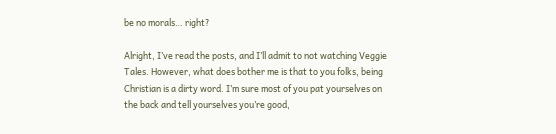be no morals… right?

Alright, I’ve read the posts, and I’ll admit to not watching Veggie Tales. However, what does bother me is that to you folks, being Christian is a dirty word. I’m sure most of you pat yourselves on the back and tell yourselves you’re good,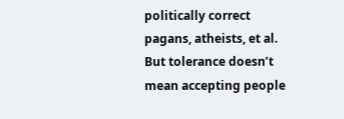politically correct pagans, atheists, et al. But tolerance doesn’t mean accepting people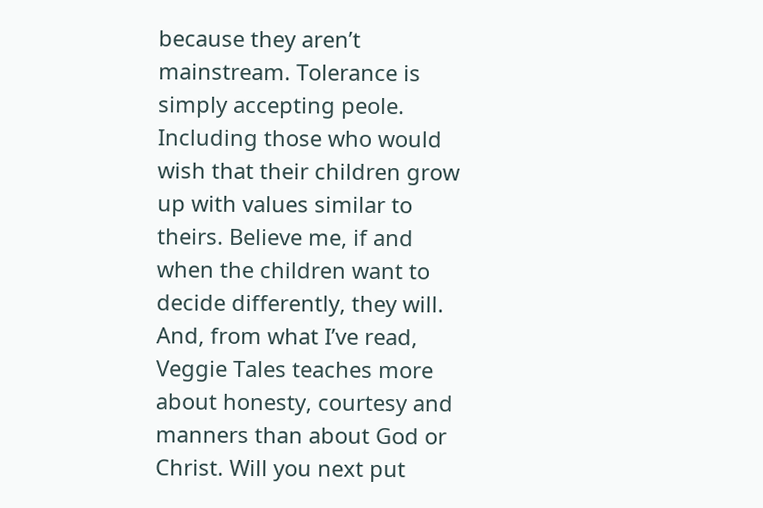because they aren’t mainstream. Tolerance is simply accepting peole. Including those who would wish that their children grow up with values similar to theirs. Believe me, if and when the children want to decide differently, they will. And, from what I’ve read, Veggie Tales teaches more about honesty, courtesy and manners than about God or Christ. Will you next put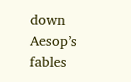down Aesop’s fables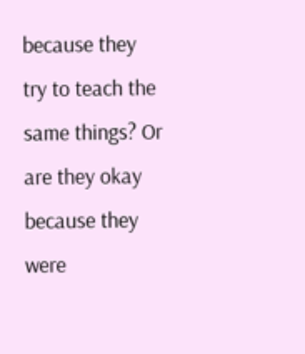because they try to teach the same things? Or are they okay because they were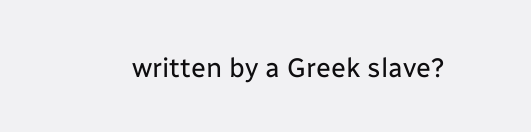written by a Greek slave?